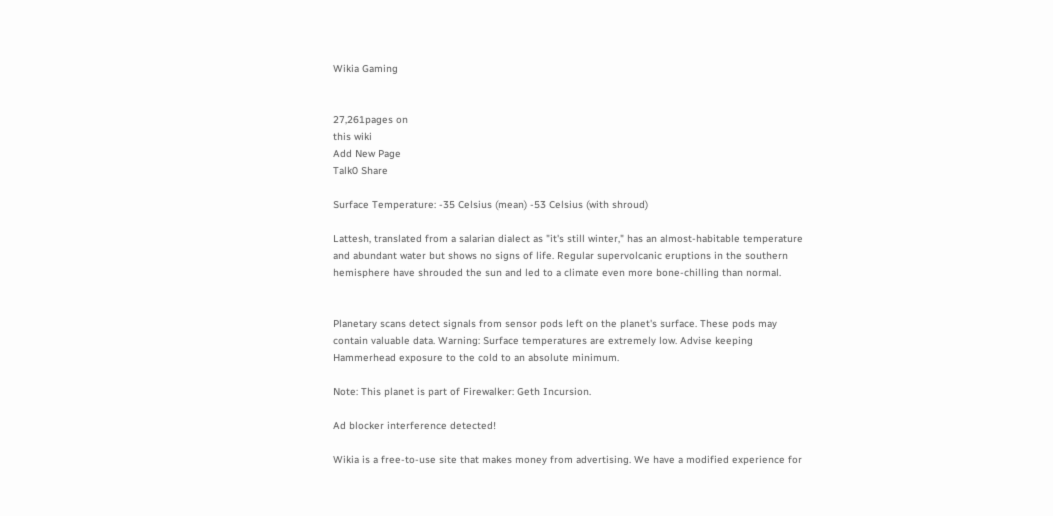Wikia Gaming


27,261pages on
this wiki
Add New Page
Talk0 Share

Surface Temperature: -35 Celsius (mean) -53 Celsius (with shroud)

Lattesh, translated from a salarian dialect as "it's still winter," has an almost-habitable temperature and abundant water but shows no signs of life. Regular supervolcanic eruptions in the southern hemisphere have shrouded the sun and led to a climate even more bone-chilling than normal.


Planetary scans detect signals from sensor pods left on the planet's surface. These pods may contain valuable data. Warning: Surface temperatures are extremely low. Advise keeping Hammerhead exposure to the cold to an absolute minimum.

Note: This planet is part of Firewalker: Geth Incursion.

Ad blocker interference detected!

Wikia is a free-to-use site that makes money from advertising. We have a modified experience for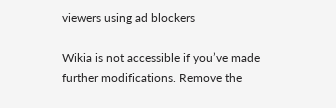viewers using ad blockers

Wikia is not accessible if you’ve made further modifications. Remove the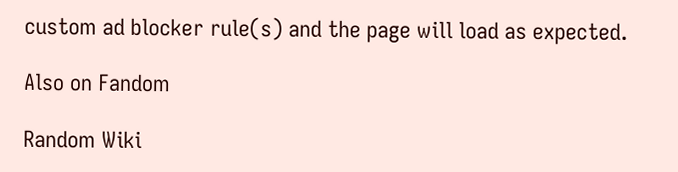custom ad blocker rule(s) and the page will load as expected.

Also on Fandom

Random Wiki